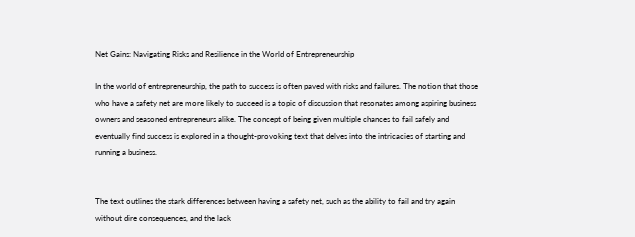Net Gains: Navigating Risks and Resilience in the World of Entrepreneurship

In the world of entrepreneurship, the path to success is often paved with risks and failures. The notion that those who have a safety net are more likely to succeed is a topic of discussion that resonates among aspiring business owners and seasoned entrepreneurs alike. The concept of being given multiple chances to fail safely and eventually find success is explored in a thought-provoking text that delves into the intricacies of starting and running a business.


The text outlines the stark differences between having a safety net, such as the ability to fail and try again without dire consequences, and the lack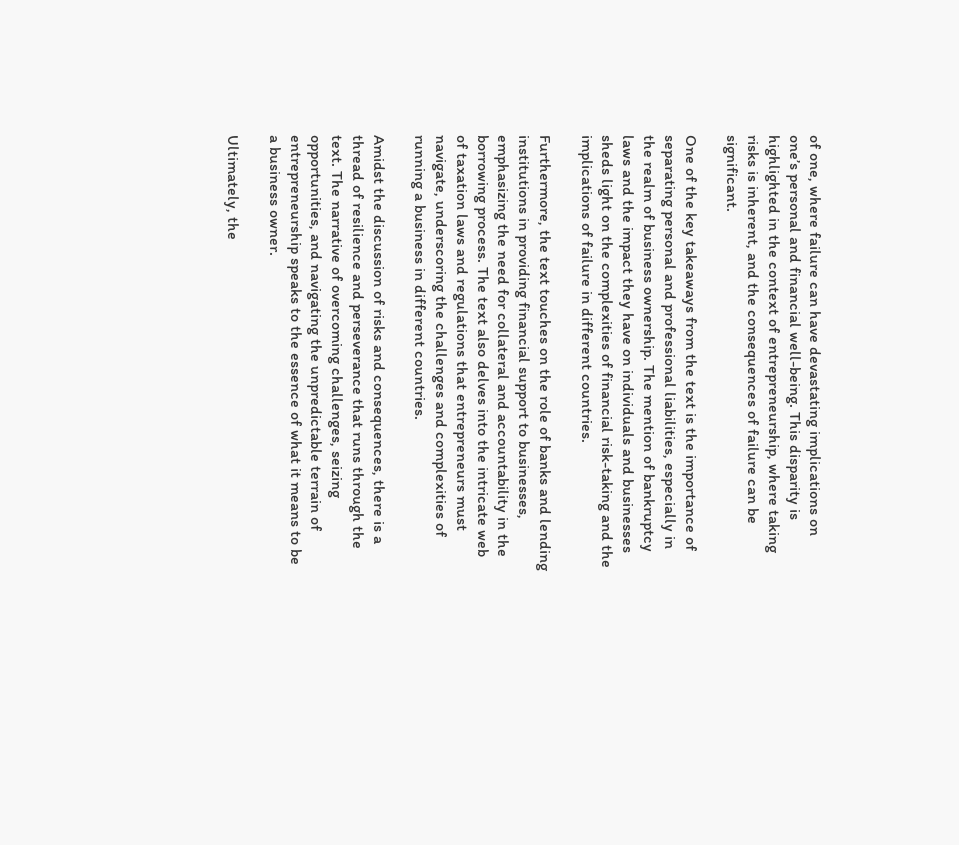of one, where failure can have devastating implications on one’s personal and financial well-being. This disparity is highlighted in the context of entrepreneurship, where taking risks is inherent, and the consequences of failure can be significant.

One of the key takeaways from the text is the importance of separating personal and professional liabilities, especially in the realm of business ownership. The mention of bankruptcy laws and the impact they have on individuals and businesses sheds light on the complexities of financial risk-taking and the implications of failure in different countries.

Furthermore, the text touches on the role of banks and lending institutions in providing financial support to businesses, emphasizing the need for collateral and accountability in the borrowing process. The text also delves into the intricate web of taxation laws and regulations that entrepreneurs must navigate, underscoring the challenges and complexities of running a business in different countries.

Amidst the discussion of risks and consequences, there is a thread of resilience and perseverance that runs through the text. The narrative of overcoming challenges, seizing opportunities, and navigating the unpredictable terrain of entrepreneurship speaks to the essence of what it means to be a business owner.

Ultimately, the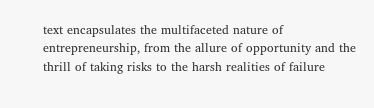text encapsulates the multifaceted nature of entrepreneurship, from the allure of opportunity and the thrill of taking risks to the harsh realities of failure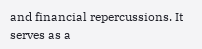and financial repercussions. It serves as a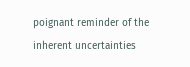poignant reminder of the inherent uncertainties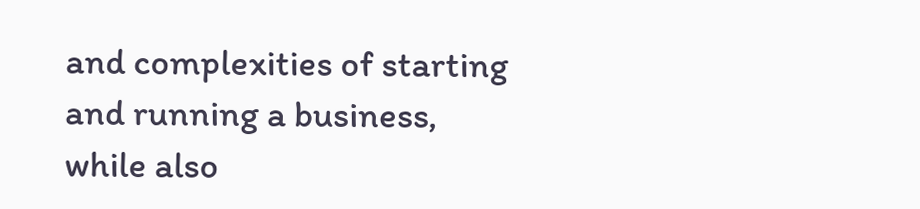and complexities of starting and running a business, while also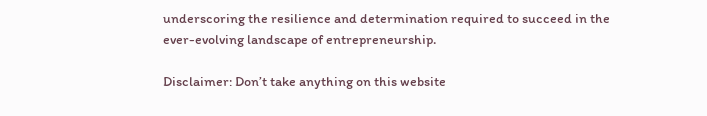underscoring the resilience and determination required to succeed in the ever-evolving landscape of entrepreneurship.

Disclaimer: Don’t take anything on this website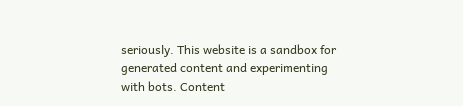seriously. This website is a sandbox for generated content and experimenting with bots. Content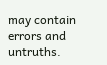may contain errors and untruths.